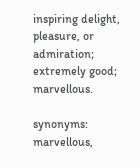inspiring delight, pleasure, or admiration; extremely good; marvellous.

synonyms: marvellous,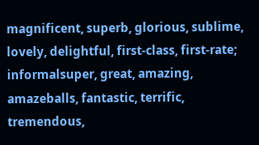magnificent, superb, glorious, sublime, lovely, delightful, first-class, first-rate; informalsuper, great, amazing, amazeballs, fantastic, terrific, tremendous,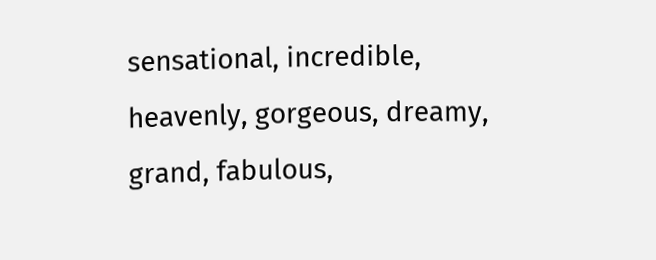sensational, incredible, heavenly, gorgeous, dreamy, grand, fabulous,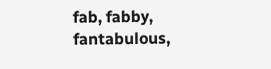fab, fabby, fantabulous,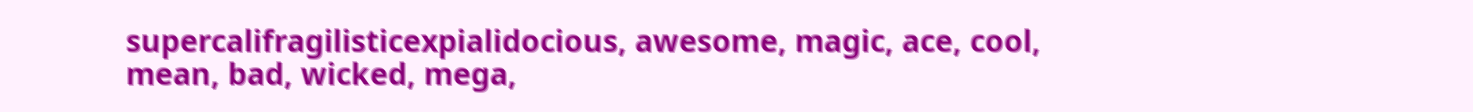supercalifragilisticexpialidocious, awesome, magic, ace, cool, mean, bad, wicked, mega,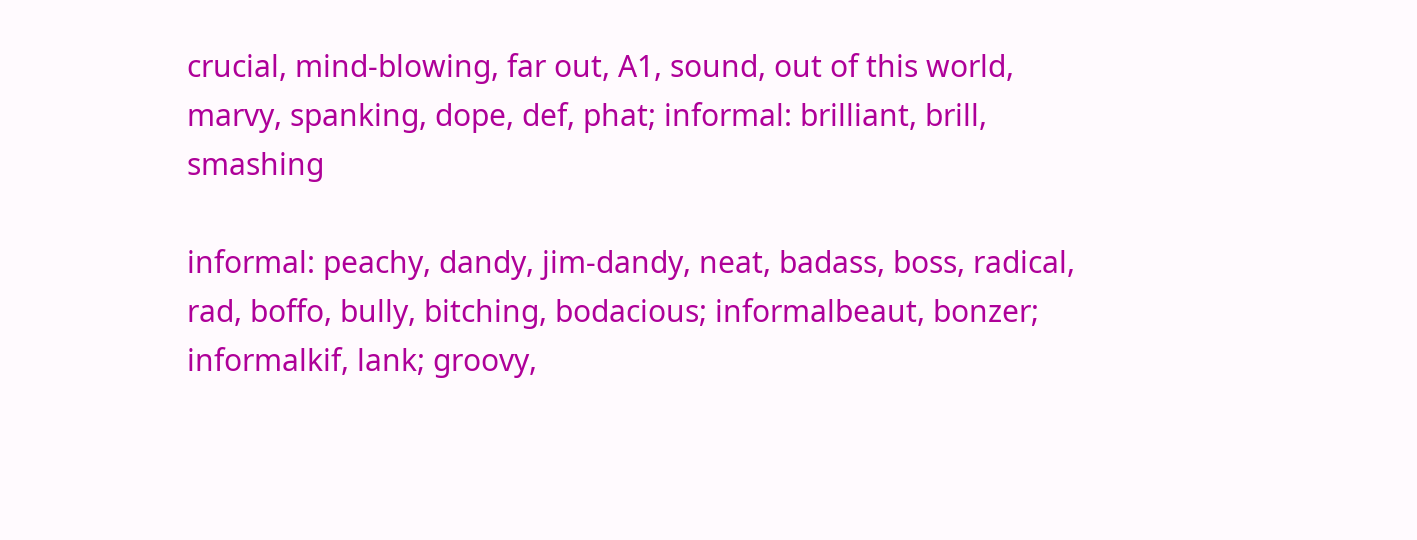crucial, mind-blowing, far out, A1, sound, out of this world, marvy, spanking, dope, def, phat; informal: brilliant, brill, smashing

informal: peachy, dandy, jim-dandy, neat, badass, boss, radical, rad, boffo, bully, bitching, bodacious; informalbeaut, bonzer; informalkif, lank; groovy,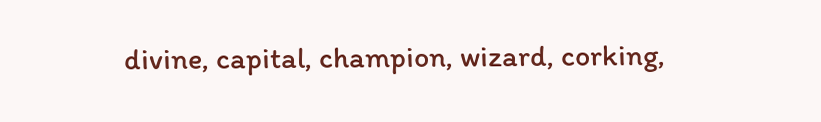divine, capital, champion, wizard, corking,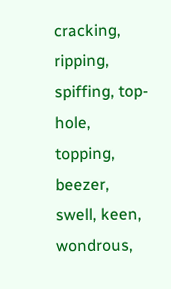cracking, ripping, spiffing, top-hole, topping, beezer, swell, keen, wondrous,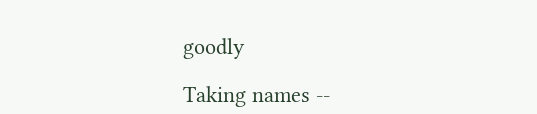goodly

Taking names --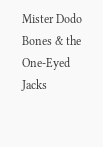Mister Dodo Bones & the One-Eyed Jacks